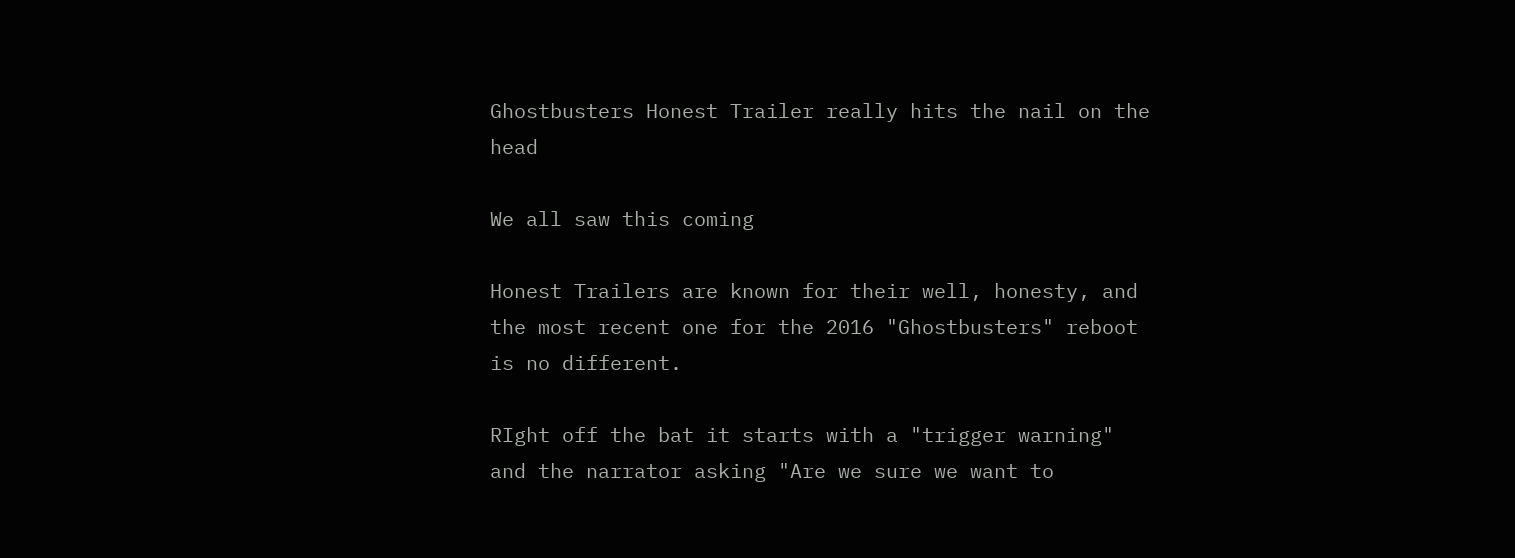Ghostbusters Honest Trailer really hits the nail on the head

We all saw this coming

Honest Trailers are known for their well, honesty, and the most recent one for the 2016 "Ghostbusters" reboot is no different.

RIght off the bat it starts with a "trigger warning" and the narrator asking "Are we sure we want to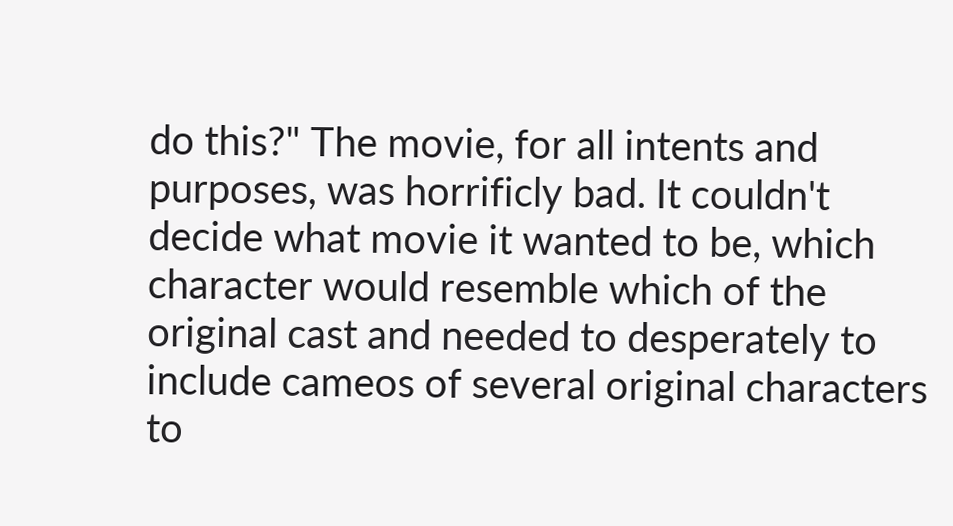do this?" The movie, for all intents and purposes, was horrificly bad. It couldn't decide what movie it wanted to be, which character would resemble which of the original cast and needed to desperately to include cameos of several original characters to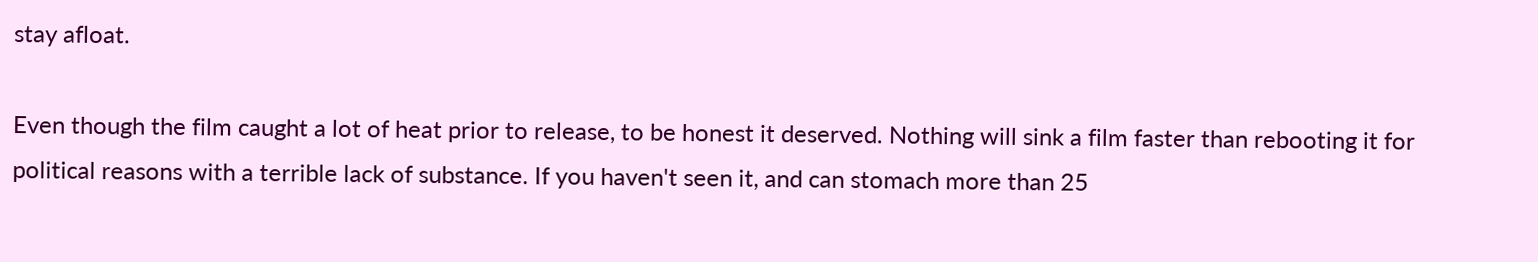stay afloat.

Even though the film caught a lot of heat prior to release, to be honest it deserved. Nothing will sink a film faster than rebooting it for political reasons with a terrible lack of substance. If you haven't seen it, and can stomach more than 25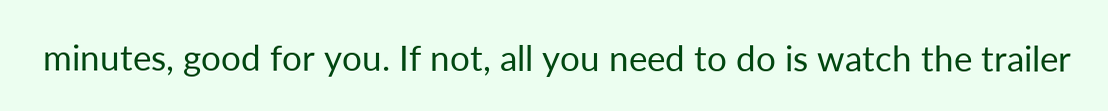minutes, good for you. If not, all you need to do is watch the trailer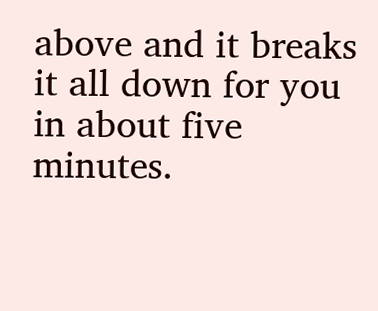above and it breaks it all down for you in about five minutes.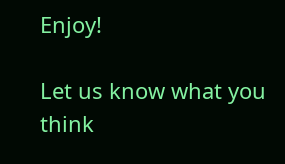Enjoy!

Let us know what you think